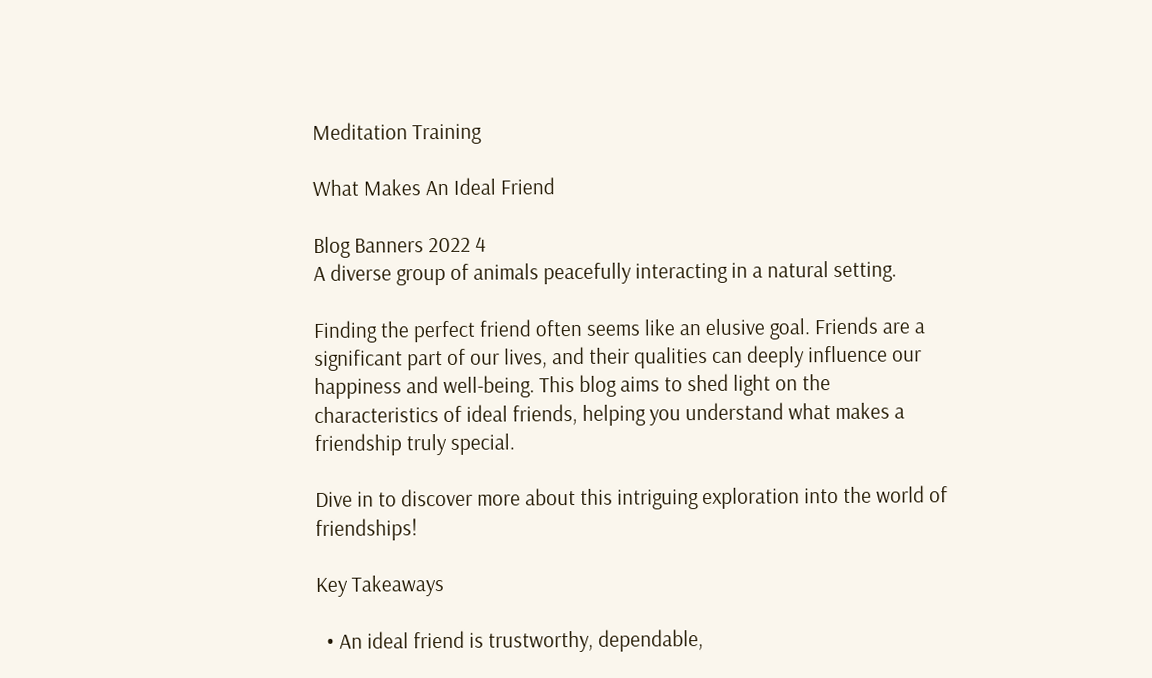Meditation Training

What Makes An Ideal Friend

Blog Banners 2022 4
A diverse group of animals peacefully interacting in a natural setting.

Finding the perfect friend often seems like an elusive goal. Friends are a significant part of our lives, and their qualities can deeply influence our happiness and well-being. This blog aims to shed light on the characteristics of ideal friends, helping you understand what makes a friendship truly special.

Dive in to discover more about this intriguing exploration into the world of friendships!

Key Takeaways

  • An ideal friend is trustworthy, dependable,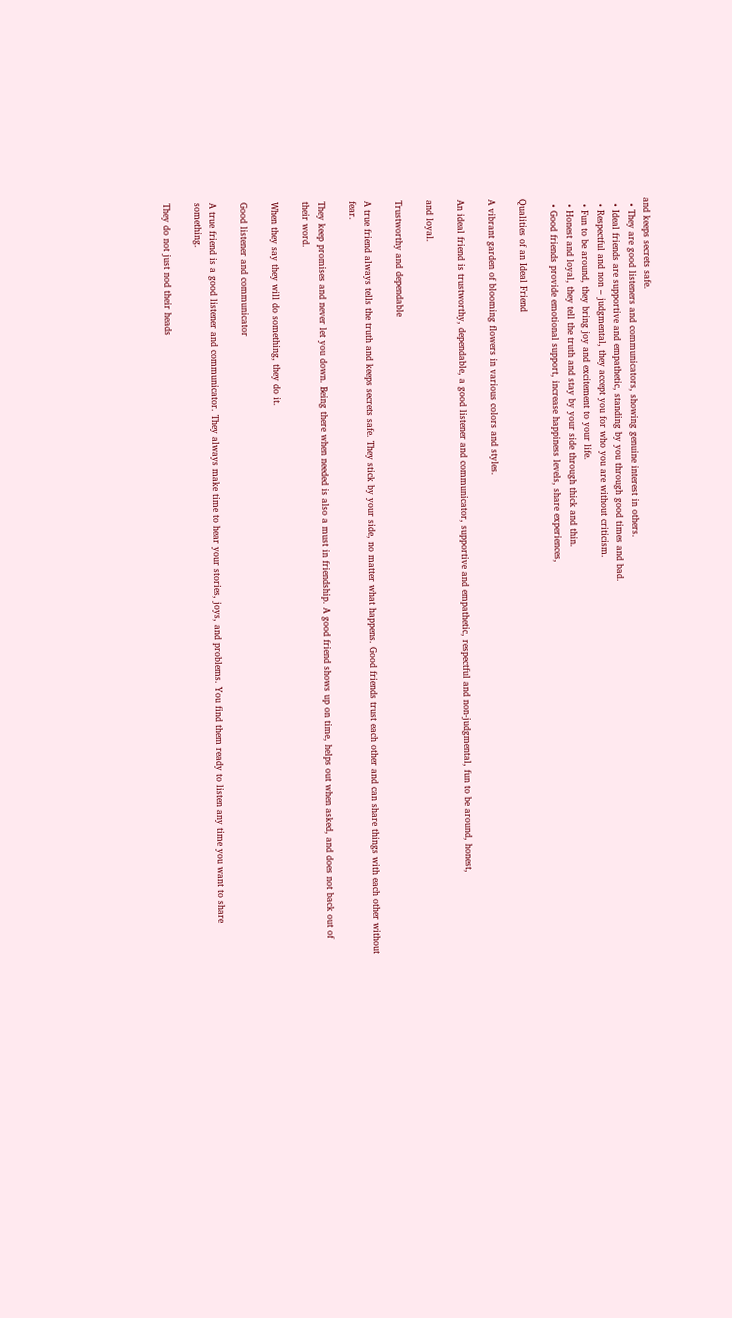and keeps secrets safe.
  • They are good listeners and communicators, showing genuine interest in others.
  • Ideal friends are supportive and empathetic, standing by you through good times and bad.
  • Respectful and non – judgmental, they accept you for who you are without criticism.
  • Fun to be around, they bring joy and excitement to your life.
  • Honest and loyal, they tell the truth and stay by your side through thick and thin.
  • Good friends provide emotional support, increase happiness levels, share experiences,

Qualities of an Ideal Friend

A vibrant garden of blooming flowers in various colors and styles.

An ideal friend is trustworthy, dependable, a good listener and communicator, supportive and empathetic, respectful and non-judgmental, fun to be around, honest,

and loyal.

Trustworthy and dependable

A true friend always tells the truth and keeps secrets safe. They stick by your side, no matter what happens. Good friends trust each other and can share things with each other without fear.

They keep promises and never let you down. Being there when needed is also a must in friendship. A good friend shows up on time, helps out when asked, and does not back out of their word.

When they say they will do something, they do it.

Good listener and communicator

A true friend is a good listener and communicator. They always make time to hear your stories, joys, and problems. You find them ready to listen any time you want to share something.

They do not just nod their heads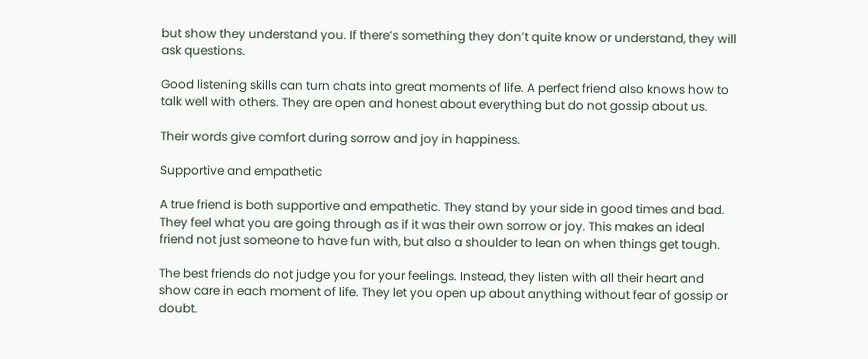but show they understand you. If there’s something they don’t quite know or understand, they will ask questions.

Good listening skills can turn chats into great moments of life. A perfect friend also knows how to talk well with others. They are open and honest about everything but do not gossip about us.

Their words give comfort during sorrow and joy in happiness.

Supportive and empathetic

A true friend is both supportive and empathetic. They stand by your side in good times and bad. They feel what you are going through as if it was their own sorrow or joy. This makes an ideal friend not just someone to have fun with, but also a shoulder to lean on when things get tough.

The best friends do not judge you for your feelings. Instead, they listen with all their heart and show care in each moment of life. They let you open up about anything without fear of gossip or doubt.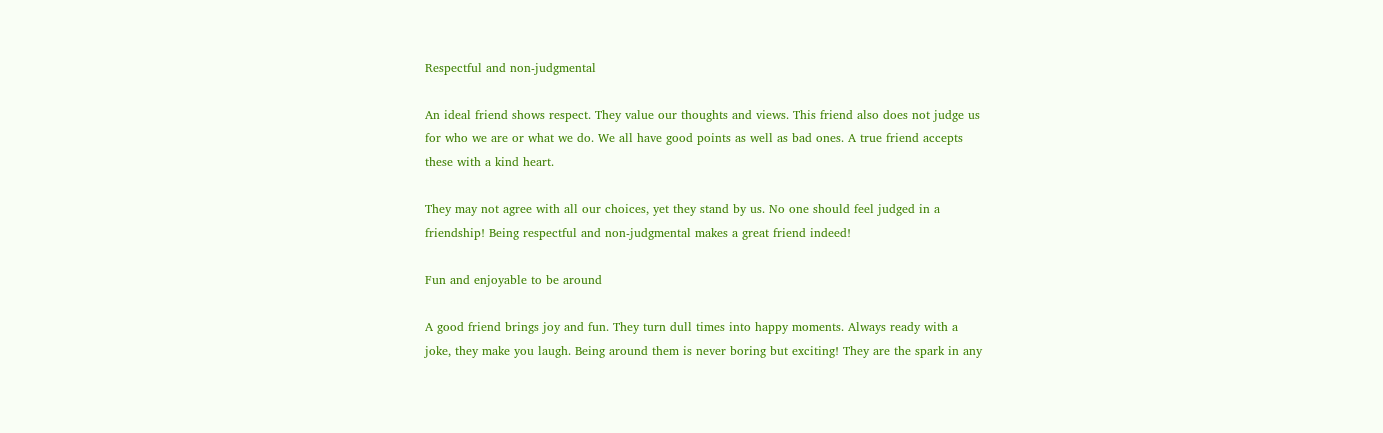Respectful and non-judgmental

An ideal friend shows respect. They value our thoughts and views. This friend also does not judge us for who we are or what we do. We all have good points as well as bad ones. A true friend accepts these with a kind heart.

They may not agree with all our choices, yet they stand by us. No one should feel judged in a friendship! Being respectful and non-judgmental makes a great friend indeed!

Fun and enjoyable to be around

A good friend brings joy and fun. They turn dull times into happy moments. Always ready with a joke, they make you laugh. Being around them is never boring but exciting! They are the spark in any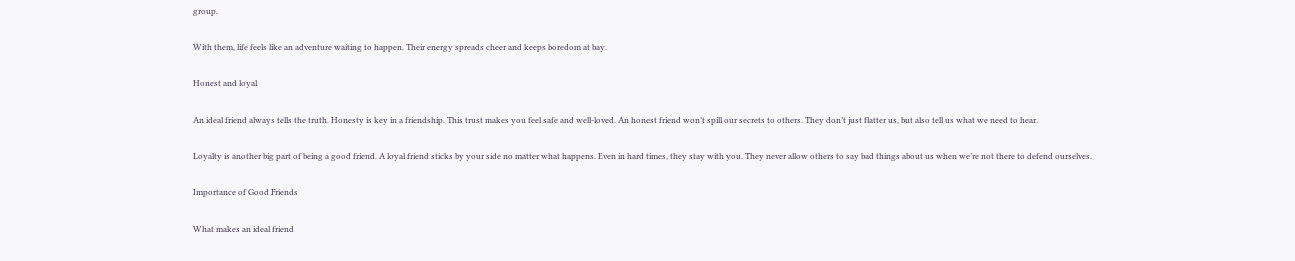group.

With them, life feels like an adventure waiting to happen. Their energy spreads cheer and keeps boredom at bay.

Honest and loyal

An ideal friend always tells the truth. Honesty is key in a friendship. This trust makes you feel safe and well-loved. An honest friend won’t spill our secrets to others. They don’t just flatter us, but also tell us what we need to hear.

Loyalty is another big part of being a good friend. A loyal friend sticks by your side no matter what happens. Even in hard times, they stay with you. They never allow others to say bad things about us when we’re not there to defend ourselves.

Importance of Good Friends

What makes an ideal friend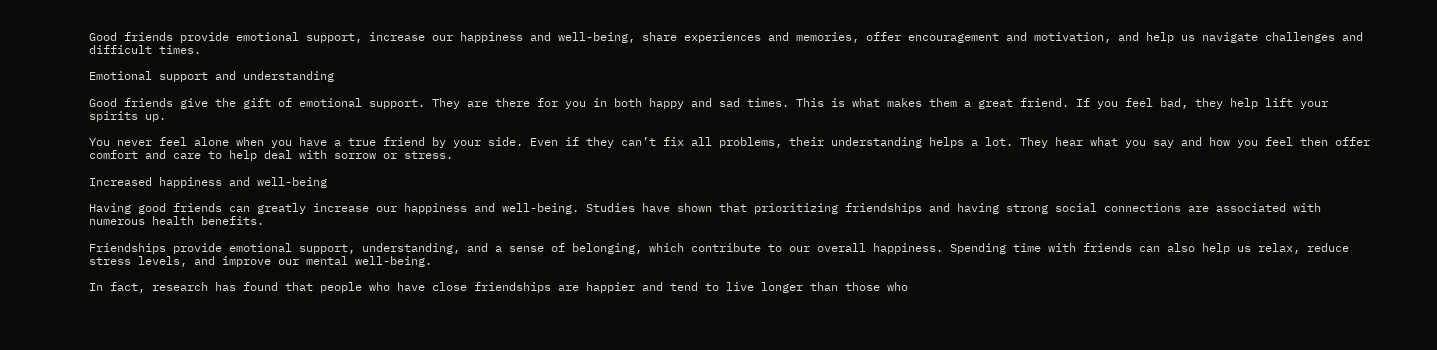Good friends provide emotional support, increase our happiness and well-being, share experiences and memories, offer encouragement and motivation, and help us navigate challenges and difficult times.

Emotional support and understanding

Good friends give the gift of emotional support. They are there for you in both happy and sad times. This is what makes them a great friend. If you feel bad, they help lift your spirits up.

You never feel alone when you have a true friend by your side. Even if they can’t fix all problems, their understanding helps a lot. They hear what you say and how you feel then offer comfort and care to help deal with sorrow or stress.

Increased happiness and well-being

Having good friends can greatly increase our happiness and well-being. Studies have shown that prioritizing friendships and having strong social connections are associated with numerous health benefits.

Friendships provide emotional support, understanding, and a sense of belonging, which contribute to our overall happiness. Spending time with friends can also help us relax, reduce stress levels, and improve our mental well-being.

In fact, research has found that people who have close friendships are happier and tend to live longer than those who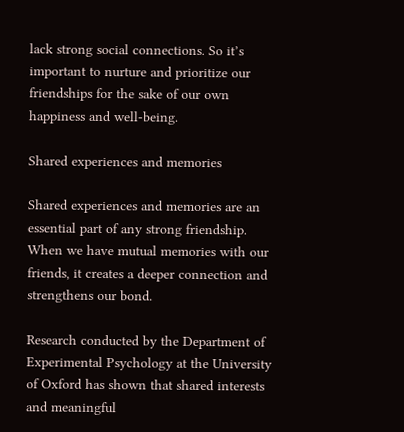lack strong social connections. So it’s important to nurture and prioritize our friendships for the sake of our own happiness and well-being.

Shared experiences and memories

Shared experiences and memories are an essential part of any strong friendship. When we have mutual memories with our friends, it creates a deeper connection and strengthens our bond.

Research conducted by the Department of Experimental Psychology at the University of Oxford has shown that shared interests and meaningful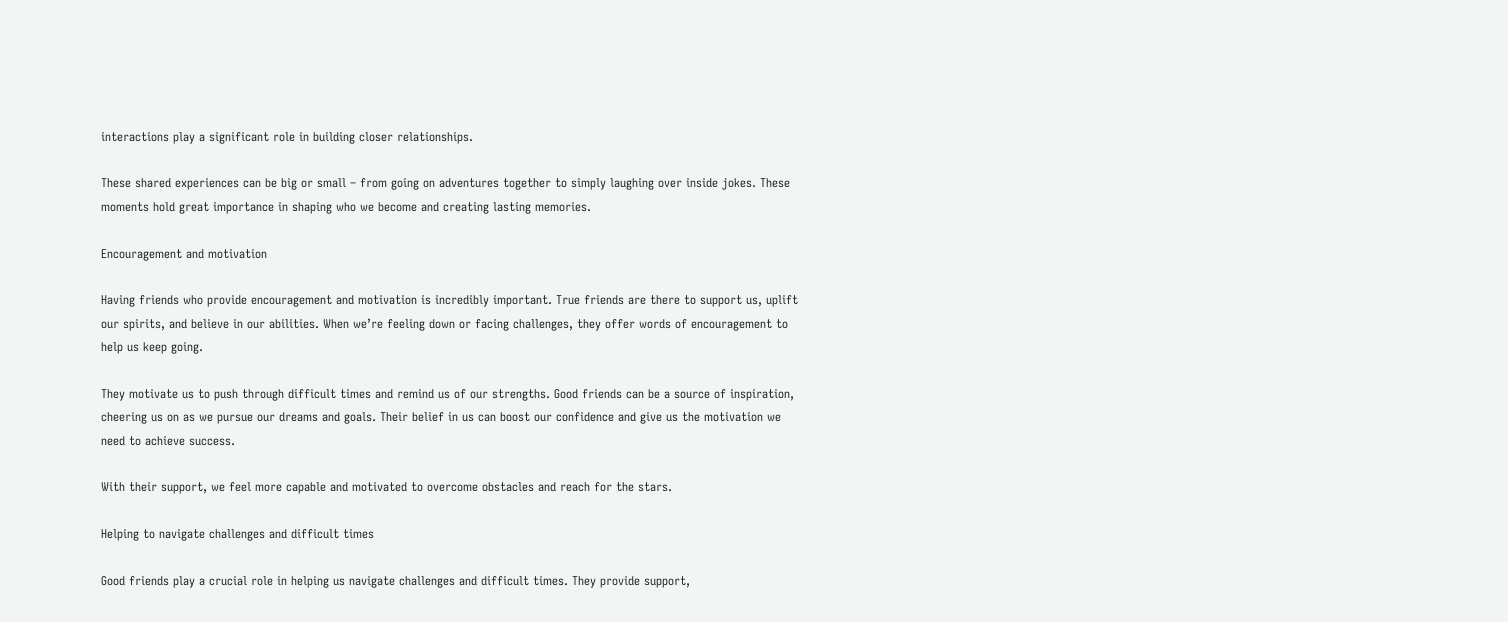interactions play a significant role in building closer relationships.

These shared experiences can be big or small – from going on adventures together to simply laughing over inside jokes. These moments hold great importance in shaping who we become and creating lasting memories.

Encouragement and motivation

Having friends who provide encouragement and motivation is incredibly important. True friends are there to support us, uplift our spirits, and believe in our abilities. When we’re feeling down or facing challenges, they offer words of encouragement to help us keep going.

They motivate us to push through difficult times and remind us of our strengths. Good friends can be a source of inspiration, cheering us on as we pursue our dreams and goals. Their belief in us can boost our confidence and give us the motivation we need to achieve success.

With their support, we feel more capable and motivated to overcome obstacles and reach for the stars.

Helping to navigate challenges and difficult times

Good friends play a crucial role in helping us navigate challenges and difficult times. They provide support,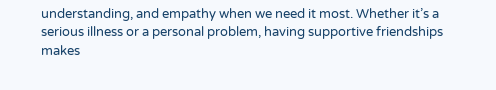understanding, and empathy when we need it most. Whether it’s a serious illness or a personal problem, having supportive friendships makes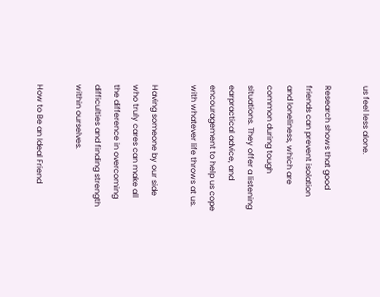us feel less alone.

Research shows that good friends can prevent isolation and loneliness, which are common during tough situations. They offer a listening earpractical advice, and encouragement to help us cope with whatever life throws at us.

Having someone by our side who truly cares can make all the difference in overcoming difficulties and finding strength within ourselves.

How to Be an Ideal Friend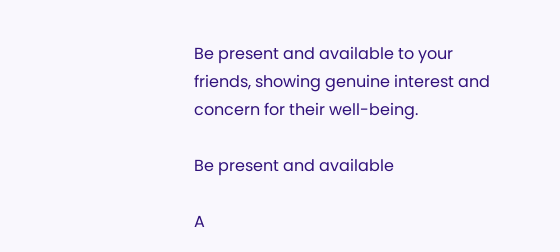Be present and available to your friends, showing genuine interest and concern for their well-being.

Be present and available

A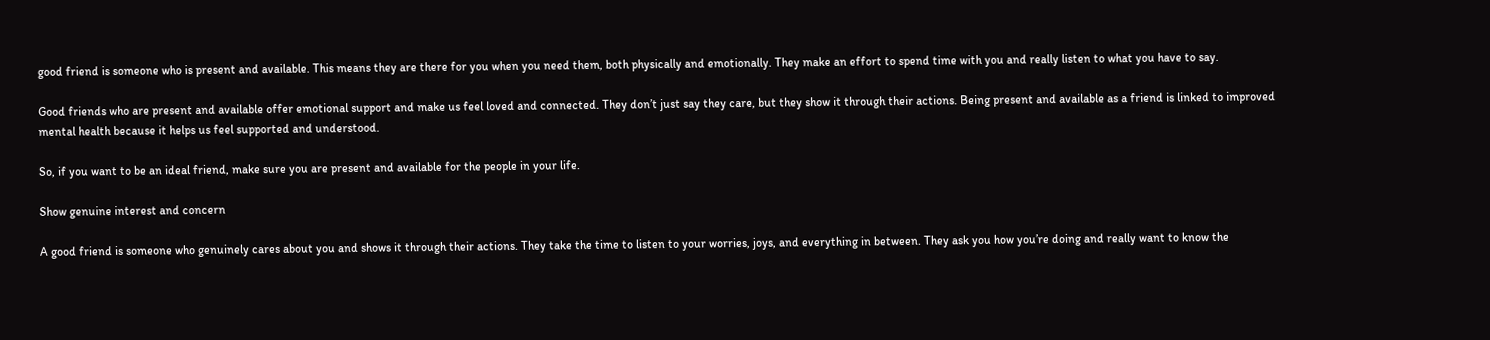good friend is someone who is present and available. This means they are there for you when you need them, both physically and emotionally. They make an effort to spend time with you and really listen to what you have to say.

Good friends who are present and available offer emotional support and make us feel loved and connected. They don’t just say they care, but they show it through their actions. Being present and available as a friend is linked to improved mental health because it helps us feel supported and understood.

So, if you want to be an ideal friend, make sure you are present and available for the people in your life.

Show genuine interest and concern

A good friend is someone who genuinely cares about you and shows it through their actions. They take the time to listen to your worries, joys, and everything in between. They ask you how you’re doing and really want to know the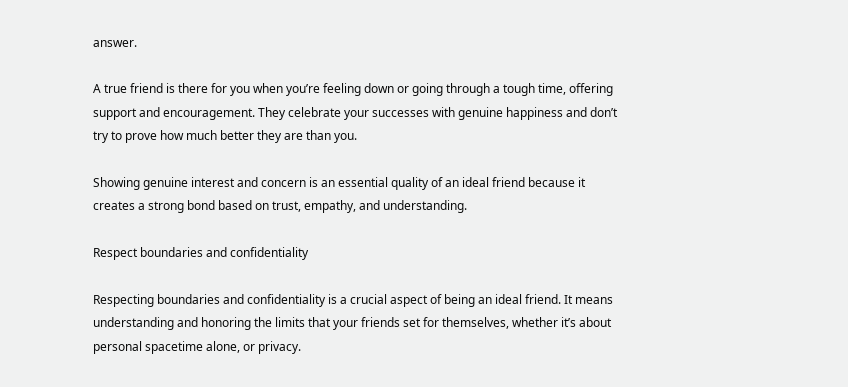answer.

A true friend is there for you when you’re feeling down or going through a tough time, offering support and encouragement. They celebrate your successes with genuine happiness and don’t try to prove how much better they are than you.

Showing genuine interest and concern is an essential quality of an ideal friend because it creates a strong bond based on trust, empathy, and understanding.

Respect boundaries and confidentiality

Respecting boundaries and confidentiality is a crucial aspect of being an ideal friend. It means understanding and honoring the limits that your friends set for themselves, whether it’s about personal spacetime alone, or privacy.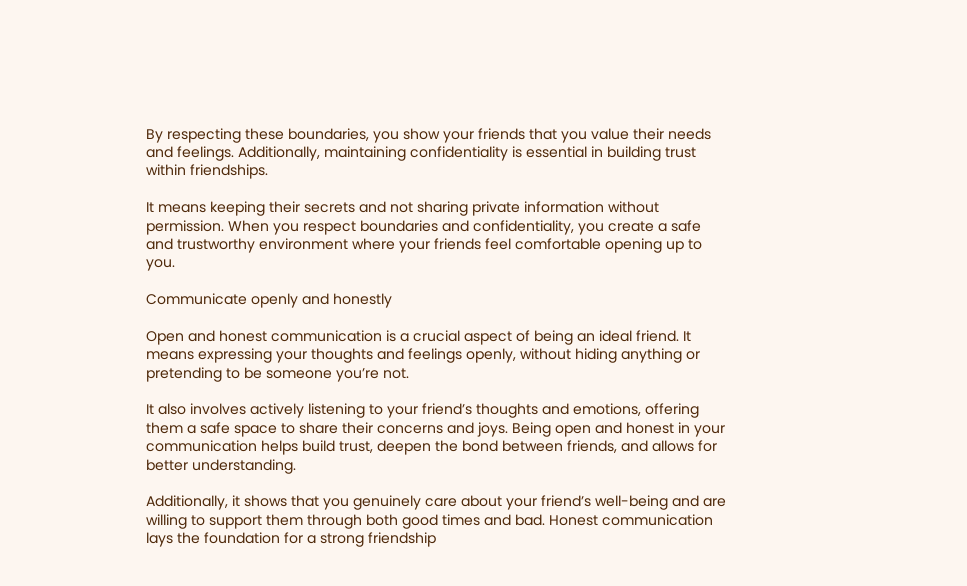By respecting these boundaries, you show your friends that you value their needs and feelings. Additionally, maintaining confidentiality is essential in building trust within friendships.

It means keeping their secrets and not sharing private information without permission. When you respect boundaries and confidentiality, you create a safe and trustworthy environment where your friends feel comfortable opening up to you.

Communicate openly and honestly

Open and honest communication is a crucial aspect of being an ideal friend. It means expressing your thoughts and feelings openly, without hiding anything or pretending to be someone you’re not.

It also involves actively listening to your friend’s thoughts and emotions, offering them a safe space to share their concerns and joys. Being open and honest in your communication helps build trust, deepen the bond between friends, and allows for better understanding.

Additionally, it shows that you genuinely care about your friend’s well-being and are willing to support them through both good times and bad. Honest communication lays the foundation for a strong friendship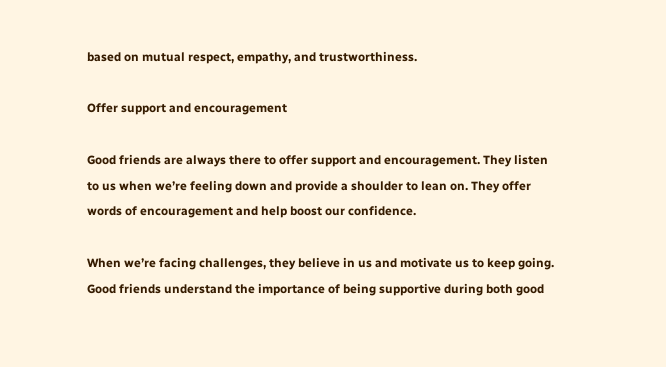based on mutual respect, empathy, and trustworthiness.

Offer support and encouragement

Good friends are always there to offer support and encouragement. They listen to us when we’re feeling down and provide a shoulder to lean on. They offer words of encouragement and help boost our confidence.

When we’re facing challenges, they believe in us and motivate us to keep going. Good friends understand the importance of being supportive during both good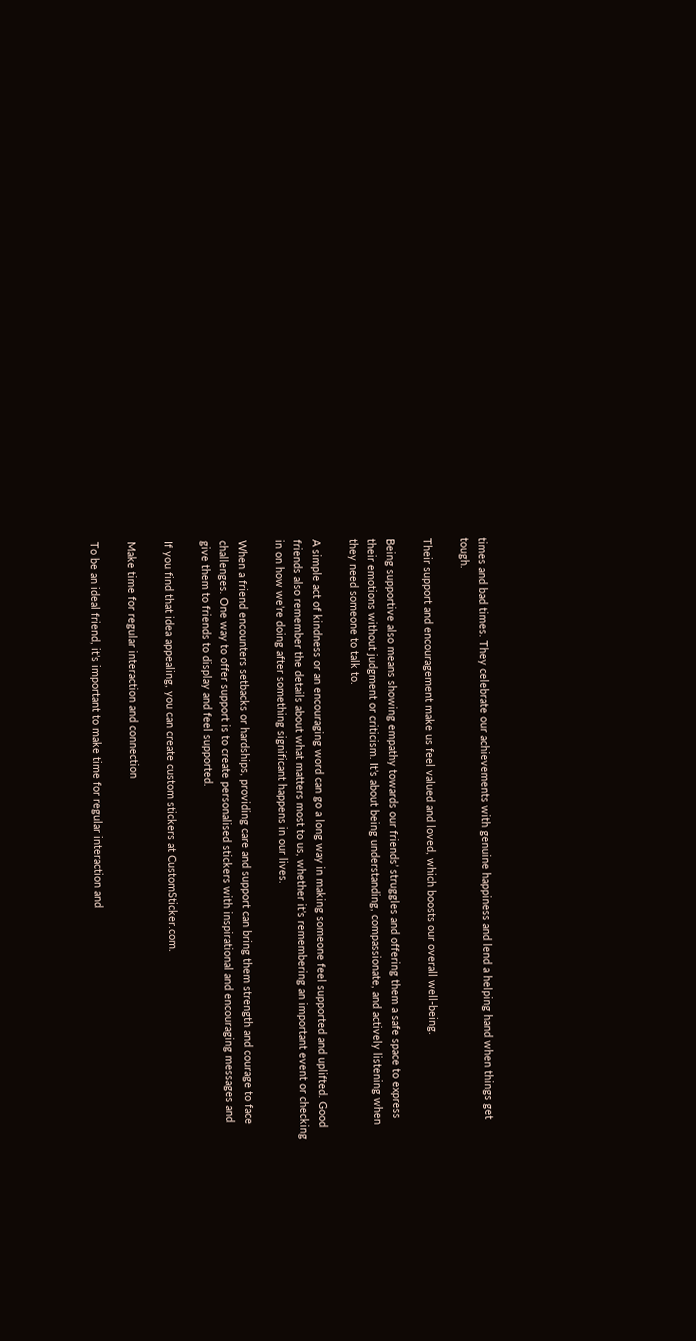times and bad times. They celebrate our achievements with genuine happiness and lend a helping hand when things get tough.

Their support and encouragement make us feel valued and loved, which boosts our overall well-being.

Being supportive also means showing empathy towards our friends’ struggles and offering them a safe space to express their emotions without judgment or criticism. It’s about being understanding, compassionate, and actively listening when they need someone to talk to.

A simple act of kindness or an encouraging word can go a long way in making someone feel supported and uplifted. Good friends also remember the details about what matters most to us, whether it’s remembering an important event or checking in on how we’re doing after something significant happens in our lives.

When a friend encounters setbacks or hardships, providing care and support can bring them strength and courage to face challenges. One way to offer support is to create personalised stickers with inspirational and encouraging messages and give them to friends to display and feel supported.

If you find that idea appealing, you can create custom stickers at CustomSticker.com.

Make time for regular interaction and connection

To be an ideal friend, it’s important to make time for regular interaction and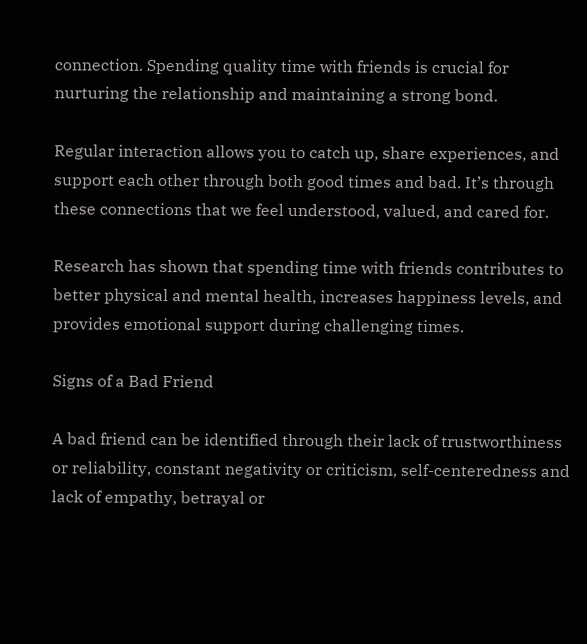connection. Spending quality time with friends is crucial for nurturing the relationship and maintaining a strong bond.

Regular interaction allows you to catch up, share experiences, and support each other through both good times and bad. It’s through these connections that we feel understood, valued, and cared for.

Research has shown that spending time with friends contributes to better physical and mental health, increases happiness levels, and provides emotional support during challenging times.

Signs of a Bad Friend

A bad friend can be identified through their lack of trustworthiness or reliability, constant negativity or criticism, self-centeredness and lack of empathy, betrayal or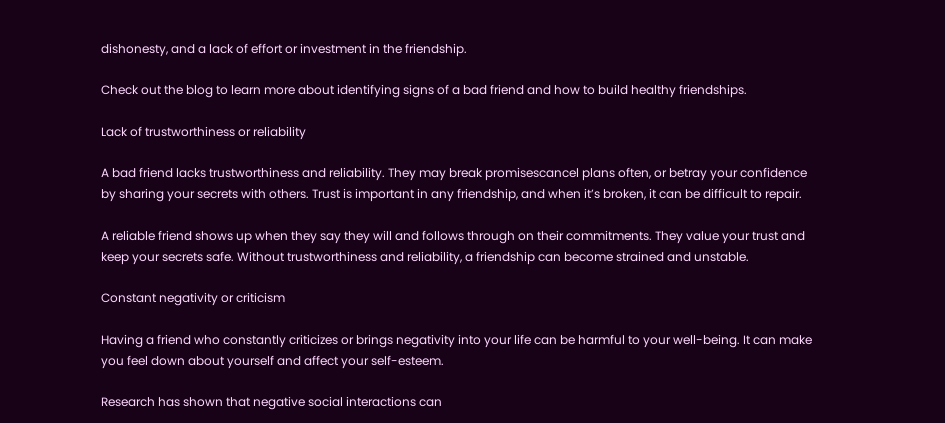dishonesty, and a lack of effort or investment in the friendship.

Check out the blog to learn more about identifying signs of a bad friend and how to build healthy friendships.

Lack of trustworthiness or reliability

A bad friend lacks trustworthiness and reliability. They may break promisescancel plans often, or betray your confidence by sharing your secrets with others. Trust is important in any friendship, and when it’s broken, it can be difficult to repair.

A reliable friend shows up when they say they will and follows through on their commitments. They value your trust and keep your secrets safe. Without trustworthiness and reliability, a friendship can become strained and unstable.

Constant negativity or criticism

Having a friend who constantly criticizes or brings negativity into your life can be harmful to your well-being. It can make you feel down about yourself and affect your self-esteem.

Research has shown that negative social interactions can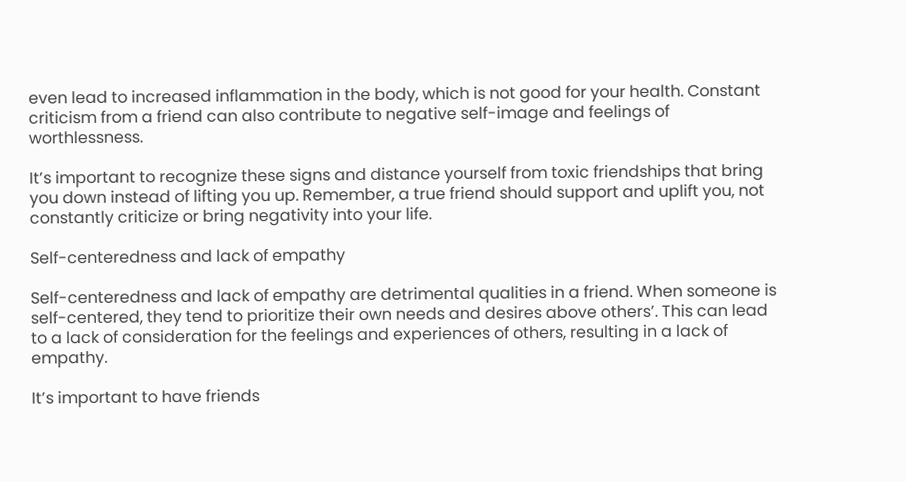even lead to increased inflammation in the body, which is not good for your health. Constant criticism from a friend can also contribute to negative self-image and feelings of worthlessness.

It’s important to recognize these signs and distance yourself from toxic friendships that bring you down instead of lifting you up. Remember, a true friend should support and uplift you, not constantly criticize or bring negativity into your life.

Self-centeredness and lack of empathy

Self-centeredness and lack of empathy are detrimental qualities in a friend. When someone is self-centered, they tend to prioritize their own needs and desires above others’. This can lead to a lack of consideration for the feelings and experiences of others, resulting in a lack of empathy.

It’s important to have friends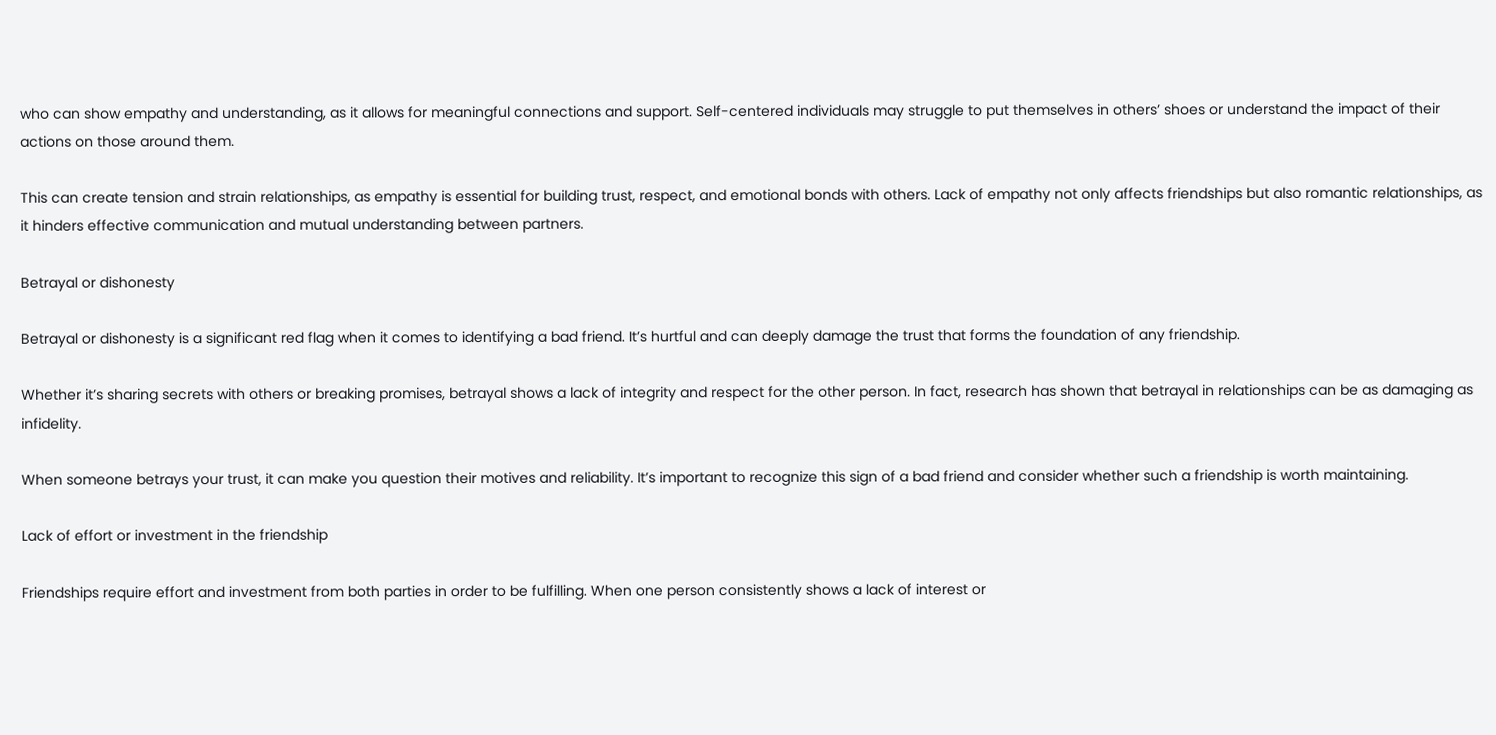who can show empathy and understanding, as it allows for meaningful connections and support. Self-centered individuals may struggle to put themselves in others’ shoes or understand the impact of their actions on those around them.

This can create tension and strain relationships, as empathy is essential for building trust, respect, and emotional bonds with others. Lack of empathy not only affects friendships but also romantic relationships, as it hinders effective communication and mutual understanding between partners.

Betrayal or dishonesty

Betrayal or dishonesty is a significant red flag when it comes to identifying a bad friend. It’s hurtful and can deeply damage the trust that forms the foundation of any friendship.

Whether it’s sharing secrets with others or breaking promises, betrayal shows a lack of integrity and respect for the other person. In fact, research has shown that betrayal in relationships can be as damaging as infidelity.

When someone betrays your trust, it can make you question their motives and reliability. It’s important to recognize this sign of a bad friend and consider whether such a friendship is worth maintaining.

Lack of effort or investment in the friendship

Friendships require effort and investment from both parties in order to be fulfilling. When one person consistently shows a lack of interest or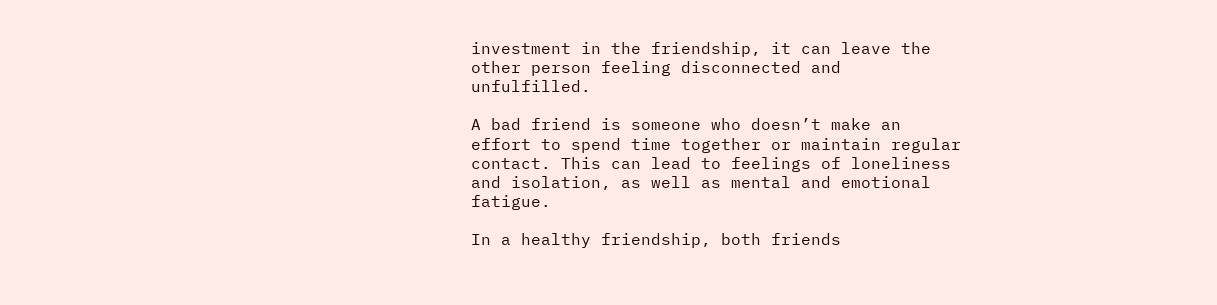investment in the friendship, it can leave the other person feeling disconnected and unfulfilled.

A bad friend is someone who doesn’t make an effort to spend time together or maintain regular contact. This can lead to feelings of loneliness and isolation, as well as mental and emotional fatigue.

In a healthy friendship, both friends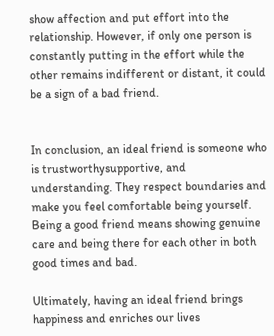show affection and put effort into the relationship. However, if only one person is constantly putting in the effort while the other remains indifferent or distant, it could be a sign of a bad friend.


In conclusion, an ideal friend is someone who is trustworthysupportive, and understanding. They respect boundaries and make you feel comfortable being yourself. Being a good friend means showing genuine care and being there for each other in both good times and bad.

Ultimately, having an ideal friend brings happiness and enriches our lives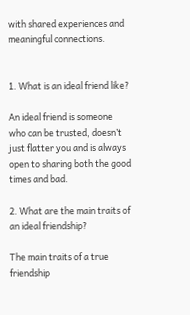with shared experiences and meaningful connections.


1. What is an ideal friend like?

An ideal friend is someone who can be trusted, doesn’t just flatter you and is always open to sharing both the good times and bad.

2. What are the main traits of an ideal friendship?

The main traits of a true friendship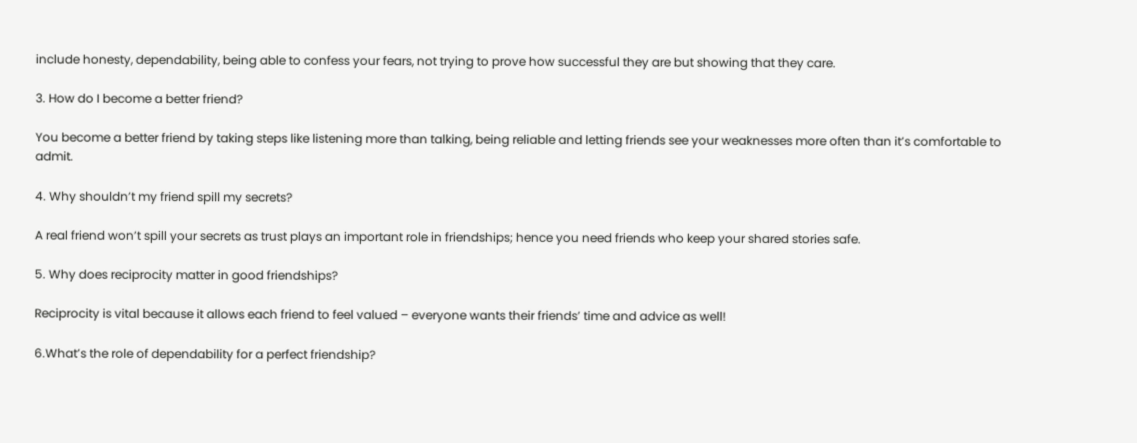include honesty, dependability, being able to confess your fears, not trying to prove how successful they are but showing that they care.

3. How do I become a better friend?

You become a better friend by taking steps like listening more than talking, being reliable and letting friends see your weaknesses more often than it’s comfortable to admit.

4. Why shouldn’t my friend spill my secrets?

A real friend won’t spill your secrets as trust plays an important role in friendships; hence you need friends who keep your shared stories safe.

5. Why does reciprocity matter in good friendships?

Reciprocity is vital because it allows each friend to feel valued – everyone wants their friends’ time and advice as well!

6.What’s the role of dependability for a perfect friendship?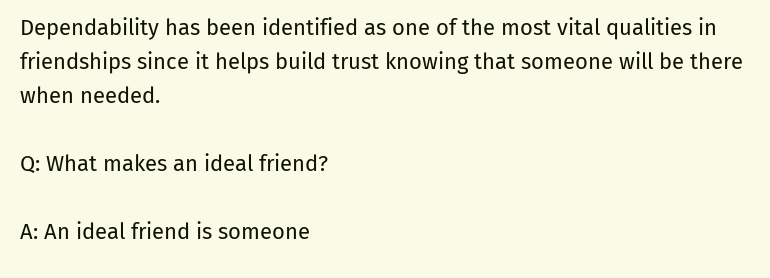Dependability has been identified as one of the most vital qualities in friendships since it helps build trust knowing that someone will be there when needed.

Q: What makes an ideal friend?

A: An ideal friend is someone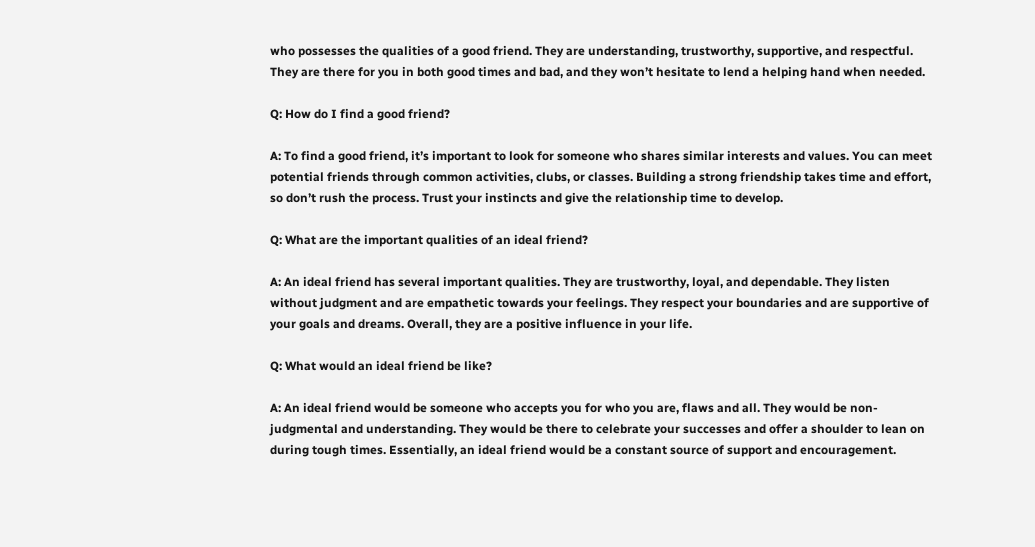who possesses the qualities of a good friend. They are understanding, trustworthy, supportive, and respectful. They are there for you in both good times and bad, and they won’t hesitate to lend a helping hand when needed.

Q: How do I find a good friend?

A: To find a good friend, it’s important to look for someone who shares similar interests and values. You can meet potential friends through common activities, clubs, or classes. Building a strong friendship takes time and effort, so don’t rush the process. Trust your instincts and give the relationship time to develop.

Q: What are the important qualities of an ideal friend?

A: An ideal friend has several important qualities. They are trustworthy, loyal, and dependable. They listen without judgment and are empathetic towards your feelings. They respect your boundaries and are supportive of your goals and dreams. Overall, they are a positive influence in your life.

Q: What would an ideal friend be like?

A: An ideal friend would be someone who accepts you for who you are, flaws and all. They would be non-judgmental and understanding. They would be there to celebrate your successes and offer a shoulder to lean on during tough times. Essentially, an ideal friend would be a constant source of support and encouragement.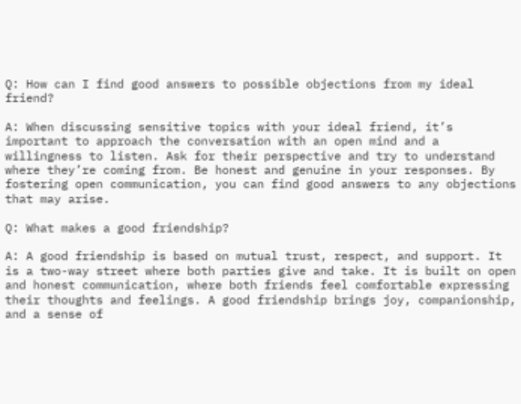Q: How can I find good answers to possible objections from my ideal friend?

A: When discussing sensitive topics with your ideal friend, it’s important to approach the conversation with an open mind and a willingness to listen. Ask for their perspective and try to understand where they’re coming from. Be honest and genuine in your responses. By fostering open communication, you can find good answers to any objections that may arise.

Q: What makes a good friendship?

A: A good friendship is based on mutual trust, respect, and support. It is a two-way street where both parties give and take. It is built on open and honest communication, where both friends feel comfortable expressing their thoughts and feelings. A good friendship brings joy, companionship, and a sense of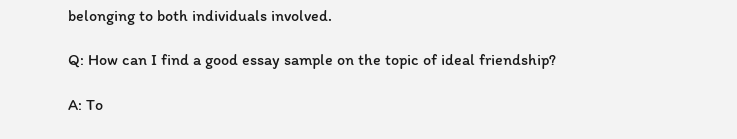belonging to both individuals involved.

Q: How can I find a good essay sample on the topic of ideal friendship?

A: To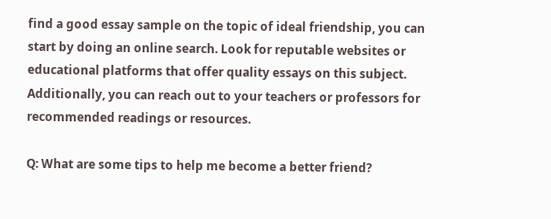find a good essay sample on the topic of ideal friendship, you can start by doing an online search. Look for reputable websites or educational platforms that offer quality essays on this subject. Additionally, you can reach out to your teachers or professors for recommended readings or resources.

Q: What are some tips to help me become a better friend?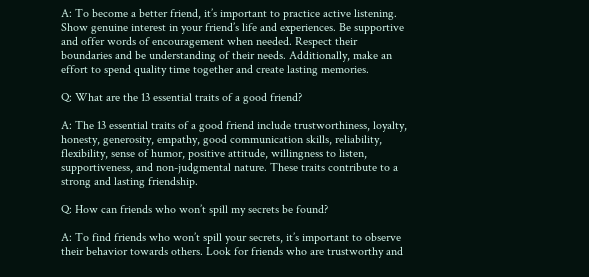A: To become a better friend, it’s important to practice active listening. Show genuine interest in your friend’s life and experiences. Be supportive and offer words of encouragement when needed. Respect their boundaries and be understanding of their needs. Additionally, make an effort to spend quality time together and create lasting memories.

Q: What are the 13 essential traits of a good friend?

A: The 13 essential traits of a good friend include trustworthiness, loyalty, honesty, generosity, empathy, good communication skills, reliability, flexibility, sense of humor, positive attitude, willingness to listen, supportiveness, and non-judgmental nature. These traits contribute to a strong and lasting friendship.

Q: How can friends who won’t spill my secrets be found?

A: To find friends who won’t spill your secrets, it’s important to observe their behavior towards others. Look for friends who are trustworthy and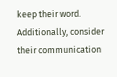keep their word. Additionally, consider their communication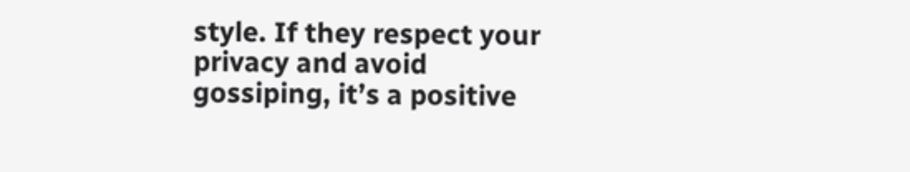style. If they respect your privacy and avoid gossiping, it’s a positive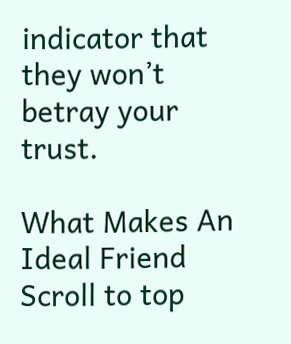indicator that they won’t betray your trust.

What Makes An Ideal Friend
Scroll to top